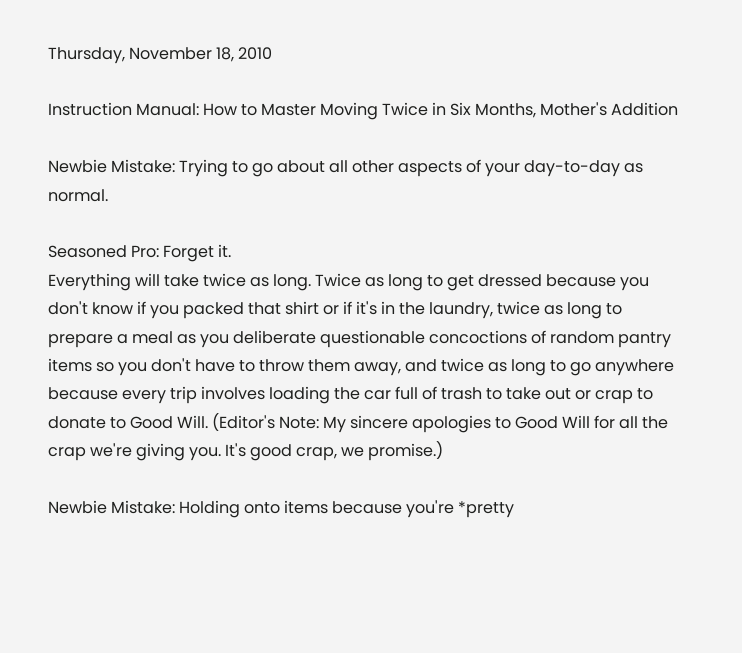Thursday, November 18, 2010

Instruction Manual: How to Master Moving Twice in Six Months, Mother's Addition

Newbie Mistake: Trying to go about all other aspects of your day-to-day as normal.

Seasoned Pro: Forget it.
Everything will take twice as long. Twice as long to get dressed because you don't know if you packed that shirt or if it's in the laundry, twice as long to prepare a meal as you deliberate questionable concoctions of random pantry items so you don't have to throw them away, and twice as long to go anywhere because every trip involves loading the car full of trash to take out or crap to donate to Good Will. (Editor's Note: My sincere apologies to Good Will for all the crap we're giving you. It's good crap, we promise.)

Newbie Mistake: Holding onto items because you're *pretty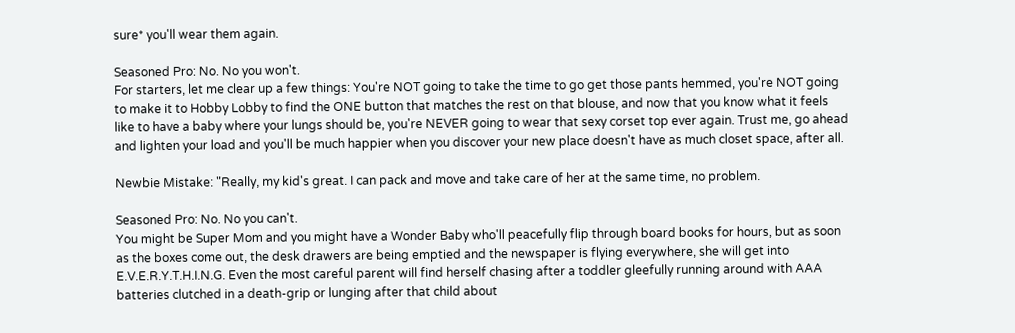sure* you'll wear them again.

Seasoned Pro: No. No you won't.
For starters, let me clear up a few things: You're NOT going to take the time to go get those pants hemmed, you're NOT going to make it to Hobby Lobby to find the ONE button that matches the rest on that blouse, and now that you know what it feels like to have a baby where your lungs should be, you're NEVER going to wear that sexy corset top ever again. Trust me, go ahead and lighten your load and you'll be much happier when you discover your new place doesn't have as much closet space, after all.

Newbie Mistake: "Really, my kid's great. I can pack and move and take care of her at the same time, no problem.

Seasoned Pro: No. No you can't.
You might be Super Mom and you might have a Wonder Baby who'll peacefully flip through board books for hours, but as soon as the boxes come out, the desk drawers are being emptied and the newspaper is flying everywhere, she will get into E.V.E.R.Y.T.H.I.N.G. Even the most careful parent will find herself chasing after a toddler gleefully running around with AAA batteries clutched in a death-grip or lunging after that child about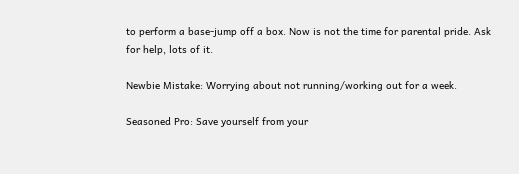to perform a base-jump off a box. Now is not the time for parental pride. Ask for help, lots of it.

Newbie Mistake: Worrying about not running/working out for a week.

Seasoned Pro: Save yourself from your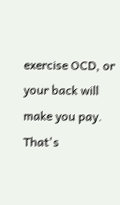exercise OCD, or your back will make you pay.
That's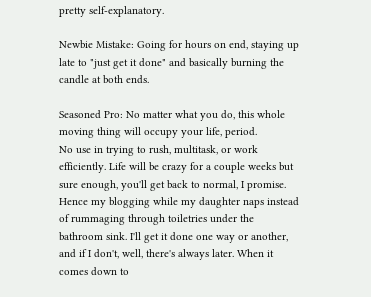pretty self-explanatory.

Newbie Mistake: Going for hours on end, staying up late to "just get it done" and basically burning the candle at both ends.

Seasoned Pro: No matter what you do, this whole moving thing will occupy your life, period.
No use in trying to rush, multitask, or work efficiently. Life will be crazy for a couple weeks but sure enough, you'll get back to normal, I promise. Hence my blogging while my daughter naps instead of rummaging through toiletries under the bathroom sink. I'll get it done one way or another, and if I don't, well, there's always later. When it comes down to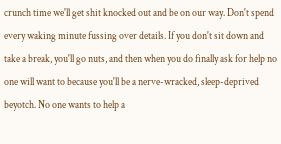crunch time we'll get shit knocked out and be on our way. Don't spend every waking minute fussing over details. If you don't sit down and take a break, you'll go nuts, and then when you do finally ask for help no one will want to because you'll be a nerve-wracked, sleep-deprived beyotch. No one wants to help a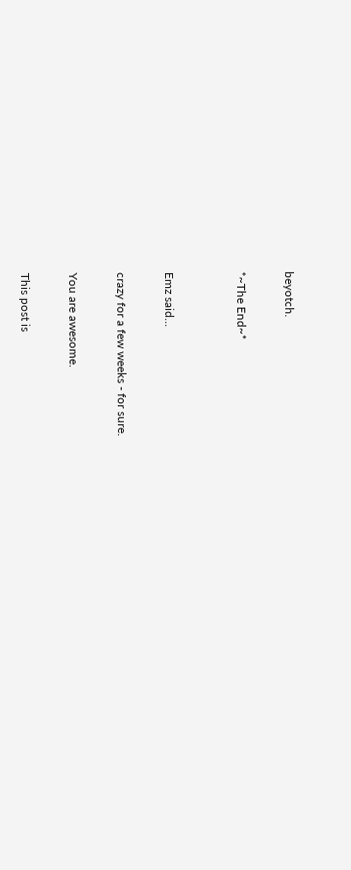beyotch.

*~The End~*


Emz said...

crazy for a few weeks - for sure.

You are awesome.

This post is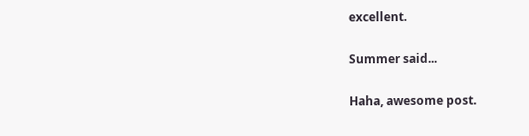excellent.

Summer said...

Haha, awesome post.